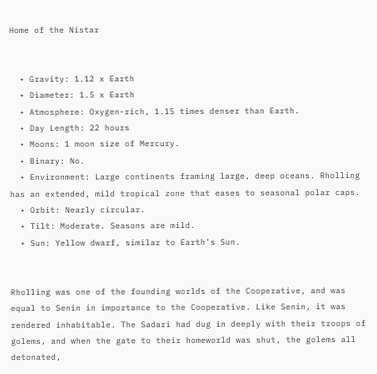Home of the Nistar


  • Gravity: 1.12 x Earth
  • Diameter: 1.5 x Earth
  • Atmosphere: Oxygen-rich, 1.15 times denser than Earth.
  • Day Length: 22 hours
  • Moons: 1 moon size of Mercury.
  • Binary: No.
  • Environment: Large continents framing large, deep oceans. Rholling has an extended, mild tropical zone that eases to seasonal polar caps.
  • Orbit: Nearly circular.
  • Tilt: Moderate. Seasons are mild.
  • Sun: Yellow dwarf, similar to Earth’s Sun.


Rholling was one of the founding worlds of the Cooperative, and was equal to Senin in importance to the Cooperative. Like Senin, it was rendered inhabitable. The Sadari had dug in deeply with their troops of golems, and when the gate to their homeworld was shut, the golems all detonated,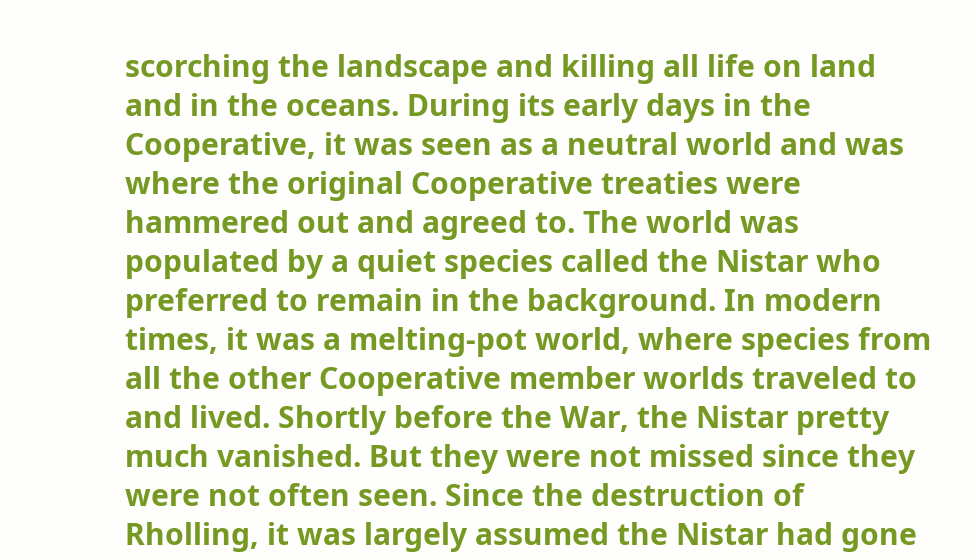scorching the landscape and killing all life on land and in the oceans. During its early days in the Cooperative, it was seen as a neutral world and was where the original Cooperative treaties were hammered out and agreed to. The world was populated by a quiet species called the Nistar who preferred to remain in the background. In modern times, it was a melting-pot world, where species from all the other Cooperative member worlds traveled to and lived. Shortly before the War, the Nistar pretty much vanished. But they were not missed since they were not often seen. Since the destruction of Rholling, it was largely assumed the Nistar had gone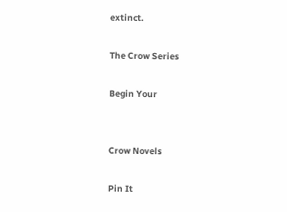extinct.

The Crow Series

Begin Your


Crow Novels

Pin It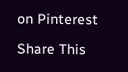on Pinterest

Share This